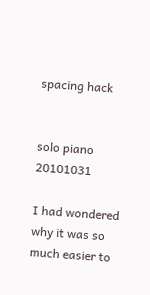spacing hack


solo piano 20101031

I had wondered why it was so much easier to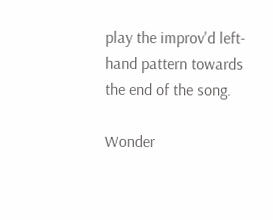play the improv'd left-hand pattern towards the end of the song.

Wonder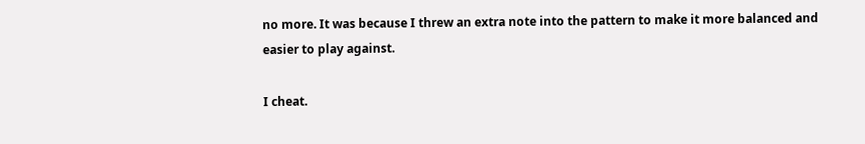no more. It was because I threw an extra note into the pattern to make it more balanced and easier to play against.

I cheat.